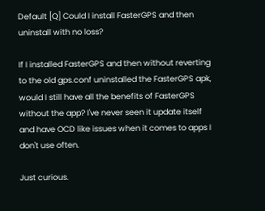Default [Q] Could I install FasterGPS and then uninstall with no loss?

If I installed FasterGPS and then without reverting to the old gps.conf uninstalled the FasterGPS apk, would I still have all the benefits of FasterGPS without the app? I've never seen it update itself and have OCD like issues when it comes to apps I don't use often.

Just curious.